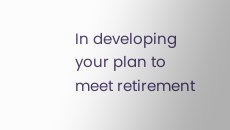In developing your plan to meet retirement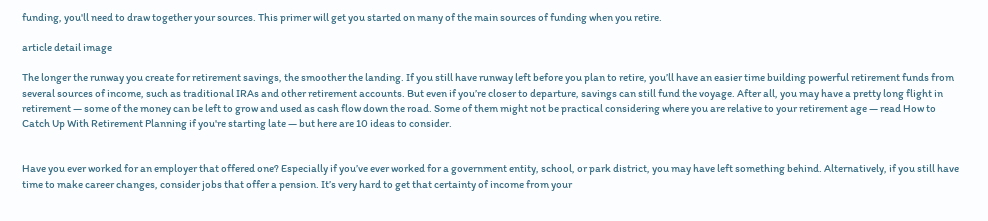funding, you'll need to draw together your sources. This primer will get you started on many of the main sources of funding when you retire.

article detail image

The longer the runway you create for retirement savings, the smoother the landing. If you still have runway left before you plan to retire, you’ll have an easier time building powerful retirement funds from several sources of income, such as traditional IRAs and other retirement accounts. But even if you’re closer to departure, savings can still fund the voyage. After all, you may have a pretty long flight in retirement — some of the money can be left to grow and used as cash flow down the road. Some of them might not be practical considering where you are relative to your retirement age — read How to Catch Up With Retirement Planning if you're starting late — but here are 10 ideas to consider.


Have you ever worked for an employer that offered one? Especially if you’ve ever worked for a government entity, school, or park district, you may have left something behind. Alternatively, if you still have time to make career changes, consider jobs that offer a pension. It’s very hard to get that certainty of income from your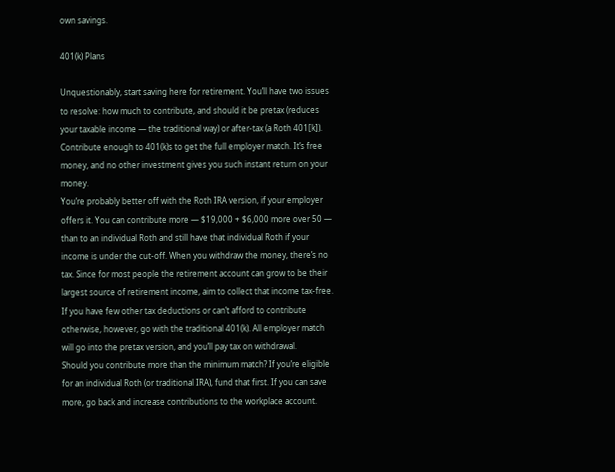own savings.

401(k) Plans

Unquestionably, start saving here for retirement. You’ll have two issues to resolve: how much to contribute, and should it be pretax (reduces your taxable income — the traditional way) or after-tax (a Roth 401[k]).
Contribute enough to 401(k)s to get the full employer match. It’s free money, and no other investment gives you such instant return on your money.
You’re probably better off with the Roth IRA version, if your employer offers it. You can contribute more — $19,000 + $6,000 more over 50 — than to an individual Roth and still have that individual Roth if your income is under the cut-off. When you withdraw the money, there’s no tax. Since for most people the retirement account can grow to be their largest source of retirement income, aim to collect that income tax-free.
If you have few other tax deductions or can’t afford to contribute otherwise, however, go with the traditional 401(k). All employer match will go into the pretax version, and you’ll pay tax on withdrawal.
Should you contribute more than the minimum match? If you’re eligible for an individual Roth (or traditional IRA), fund that first. If you can save more, go back and increase contributions to the workplace account.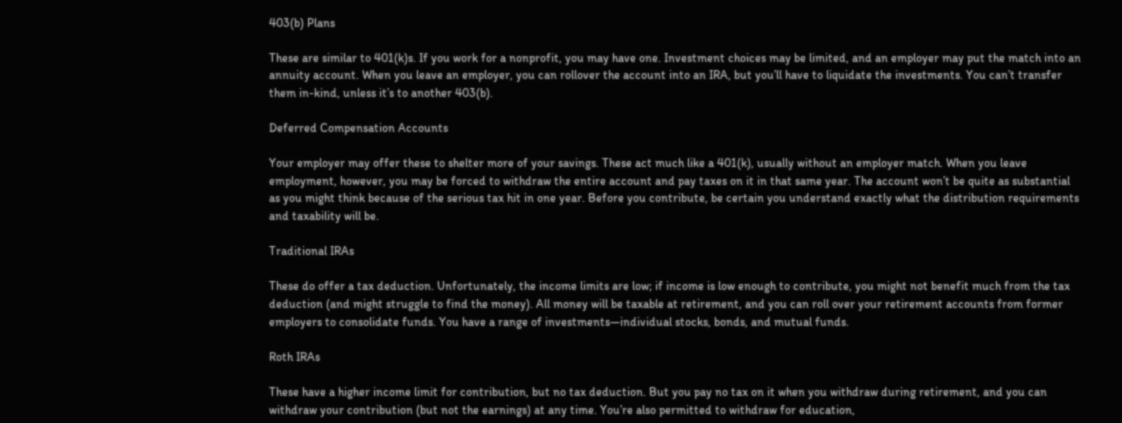403(b) Plans

These are similar to 401(k)s. If you work for a nonprofit, you may have one. Investment choices may be limited, and an employer may put the match into an annuity account. When you leave an employer, you can rollover the account into an IRA, but you’ll have to liquidate the investments. You can’t transfer them in-kind, unless it’s to another 403(b).

Deferred Compensation Accounts

Your employer may offer these to shelter more of your savings. These act much like a 401(k), usually without an employer match. When you leave employment, however, you may be forced to withdraw the entire account and pay taxes on it in that same year. The account won’t be quite as substantial as you might think because of the serious tax hit in one year. Before you contribute, be certain you understand exactly what the distribution requirements and taxability will be.

Traditional IRAs

These do offer a tax deduction. Unfortunately, the income limits are low; if income is low enough to contribute, you might not benefit much from the tax deduction (and might struggle to find the money). All money will be taxable at retirement, and you can roll over your retirement accounts from former employers to consolidate funds. You have a range of investments—individual stocks, bonds, and mutual funds.

Roth IRAs

These have a higher income limit for contribution, but no tax deduction. But you pay no tax on it when you withdraw during retirement, and you can withdraw your contribution (but not the earnings) at any time. You’re also permitted to withdraw for education,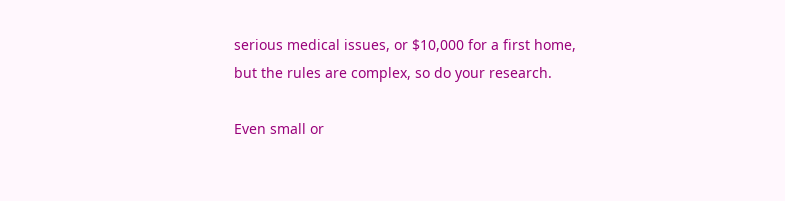serious medical issues, or $10,000 for a first home, but the rules are complex, so do your research.

Even small or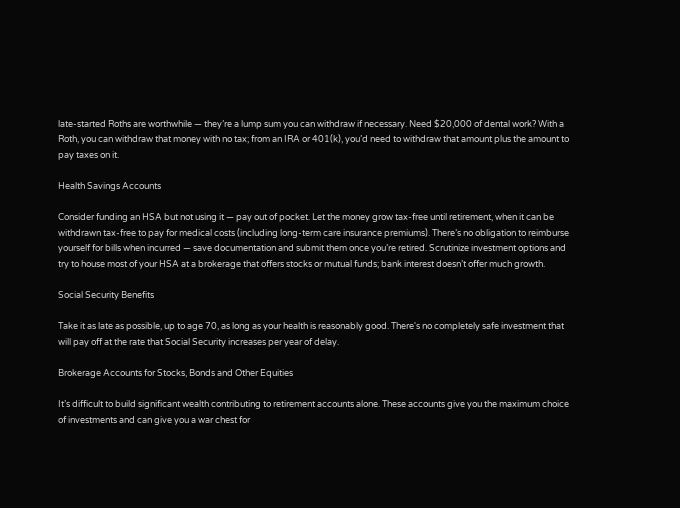late-started Roths are worthwhile — they’re a lump sum you can withdraw if necessary. Need $20,000 of dental work? With a Roth, you can withdraw that money with no tax; from an IRA or 401(k), you’d need to withdraw that amount plus the amount to pay taxes on it.

Health Savings Accounts

Consider funding an HSA but not using it — pay out of pocket. Let the money grow tax-free until retirement, when it can be withdrawn tax-free to pay for medical costs (including long-term care insurance premiums). There’s no obligation to reimburse yourself for bills when incurred — save documentation and submit them once you’re retired. Scrutinize investment options and try to house most of your HSA at a brokerage that offers stocks or mutual funds; bank interest doesn’t offer much growth.

Social Security Benefits

Take it as late as possible, up to age 70, as long as your health is reasonably good. There's no completely safe investment that will pay off at the rate that Social Security increases per year of delay.

Brokerage Accounts for Stocks, Bonds and Other Equities

It’s difficult to build significant wealth contributing to retirement accounts alone. These accounts give you the maximum choice of investments and can give you a war chest for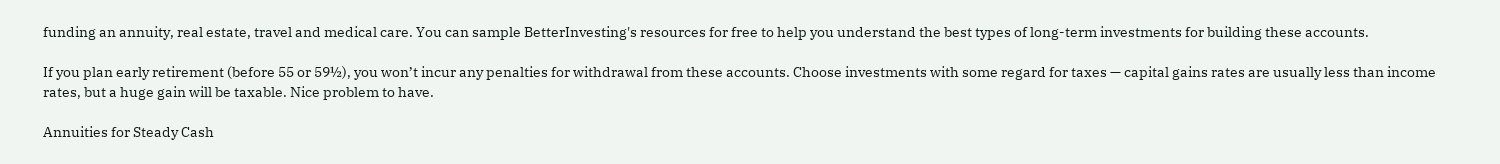funding an annuity, real estate, travel and medical care. You can sample BetterInvesting's resources for free to help you understand the best types of long-term investments for building these accounts.

If you plan early retirement (before 55 or 59½), you won’t incur any penalties for withdrawal from these accounts. Choose investments with some regard for taxes — capital gains rates are usually less than income rates, but a huge gain will be taxable. Nice problem to have.

Annuities for Steady Cash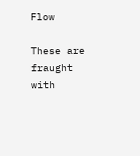Flow

These are fraught with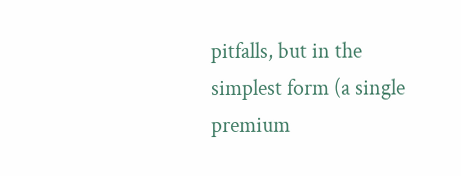pitfalls, but in the simplest form (a single premium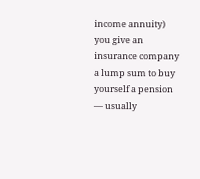income annuity) you give an insurance company a lump sum to buy yourself a pension — usually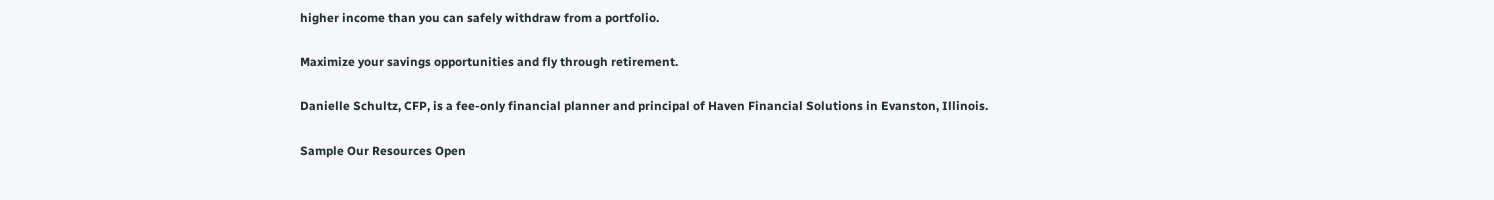higher income than you can safely withdraw from a portfolio.

Maximize your savings opportunities and fly through retirement.

Danielle Schultz, CFP, is a fee-only financial planner and principal of Haven Financial Solutions in Evanston, Illinois.

Sample Our Resources Open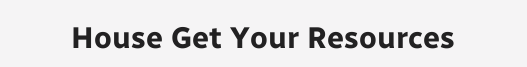House Get Your Resources